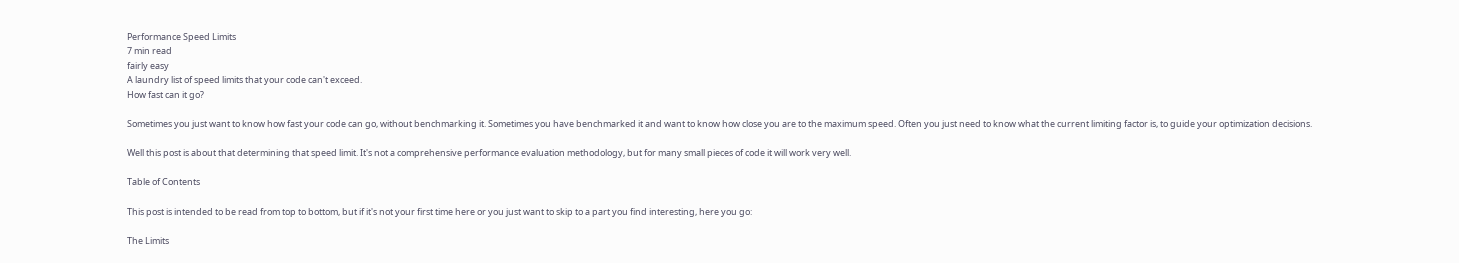Performance Speed Limits
7 min read
fairly easy
A laundry list of speed limits that your code can't exceed.
How fast can it go?

Sometimes you just want to know how fast your code can go, without benchmarking it. Sometimes you have benchmarked it and want to know how close you are to the maximum speed. Often you just need to know what the current limiting factor is, to guide your optimization decisions.

Well this post is about that determining that speed limit. It's not a comprehensive performance evaluation methodology, but for many small pieces of code it will work very well.

Table of Contents

This post is intended to be read from top to bottom, but if it's not your first time here or you just want to skip to a part you find interesting, here you go:

The Limits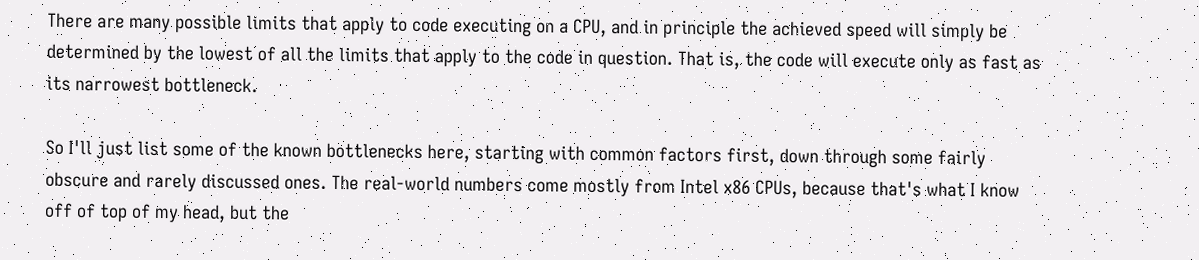There are many possible limits that apply to code executing on a CPU, and in principle the achieved speed will simply be determined by the lowest of all the limits that apply to the code in question. That is, the code will execute only as fast as its narrowest bottleneck.

So I'll just list some of the known bottlenecks here, starting with common factors first, down through some fairly obscure and rarely discussed ones. The real-world numbers come mostly from Intel x86 CPUs, because that's what I know off of top of my head, but the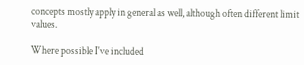concepts mostly apply in general as well, although often different limit values.

Where possible I've included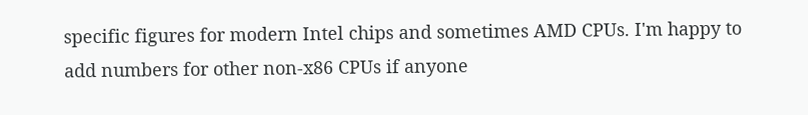specific figures for modern Intel chips and sometimes AMD CPUs. I'm happy to add numbers for other non-x86 CPUs if anyone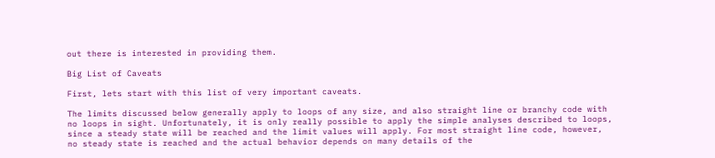out there is interested in providing them.

Big List of Caveats

First, lets start with this list of very important caveats.

The limits discussed below generally apply to loops of any size, and also straight line or branchy code with no loops in sight. Unfortunately, it is only really possible to apply the simple analyses described to loops, since a steady state will be reached and the limit values will apply. For most straight line code, however, no steady state is reached and the actual behavior depends on many details of the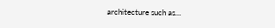architecture such as…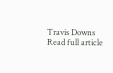Travis Downs
Read full article